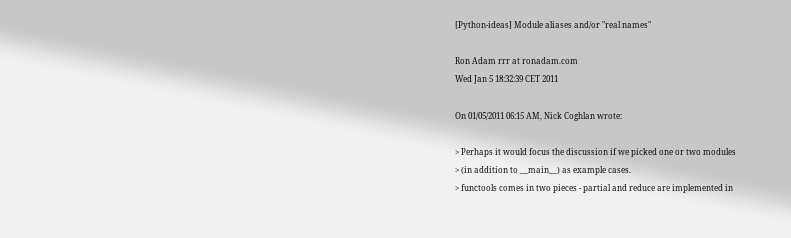[Python-ideas] Module aliases and/or "real names"

Ron Adam rrr at ronadam.com
Wed Jan 5 18:32:39 CET 2011

On 01/05/2011 06:15 AM, Nick Coghlan wrote:

> Perhaps it would focus the discussion if we picked one or two modules
> (in addition to __main__) as example cases.
> functools comes in two pieces - partial and reduce are implemented in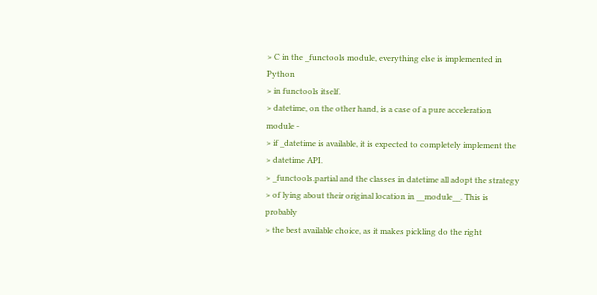> C in the _functools module, everything else is implemented in Python
> in functools itself.
> datetime, on the other hand, is a case of a pure acceleration module -
> if _datetime is available, it is expected to completely implement the
> datetime API.
> _functools.partial and the classes in datetime all adopt the strategy
> of lying about their original location in __module__. This is probably
> the best available choice, as it makes pickling do the right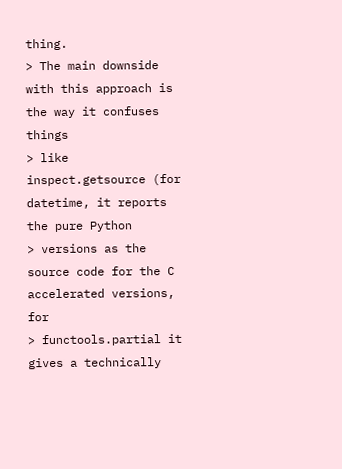thing.
> The main downside with this approach is the way it confuses things
> like inspect.getsource (for datetime, it reports the pure Python
> versions as the source code for the C accelerated versions, for
> functools.partial it gives a technically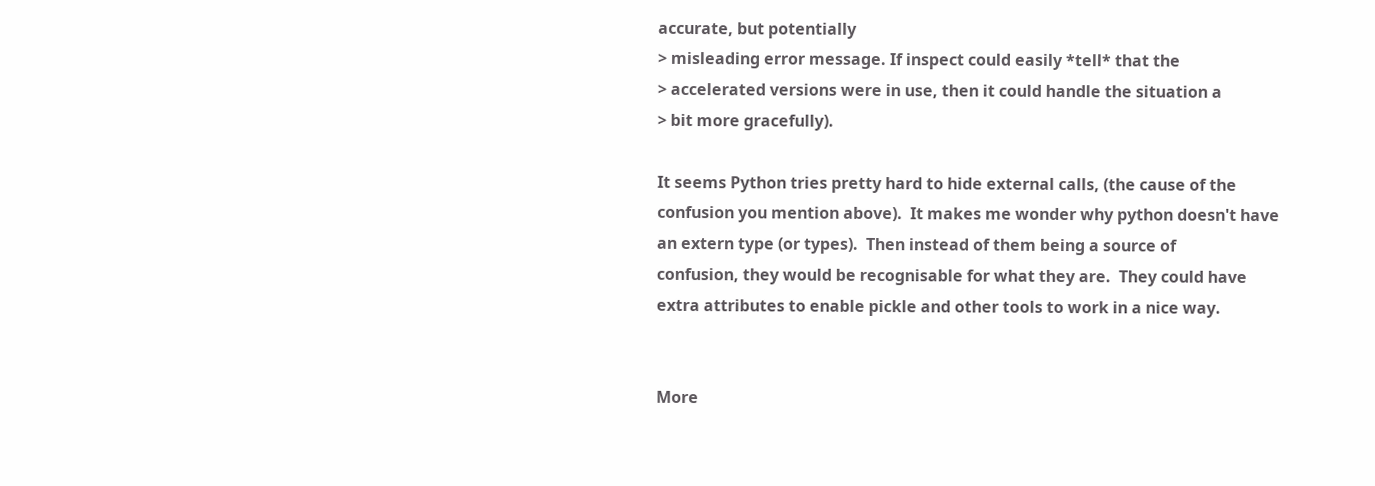accurate, but potentially
> misleading error message. If inspect could easily *tell* that the
> accelerated versions were in use, then it could handle the situation a
> bit more gracefully).

It seems Python tries pretty hard to hide external calls, (the cause of the
confusion you mention above).  It makes me wonder why python doesn't have
an extern type (or types).  Then instead of them being a source of
confusion, they would be recognisable for what they are.  They could have
extra attributes to enable pickle and other tools to work in a nice way.


More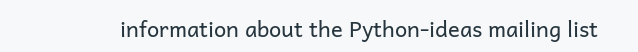information about the Python-ideas mailing list